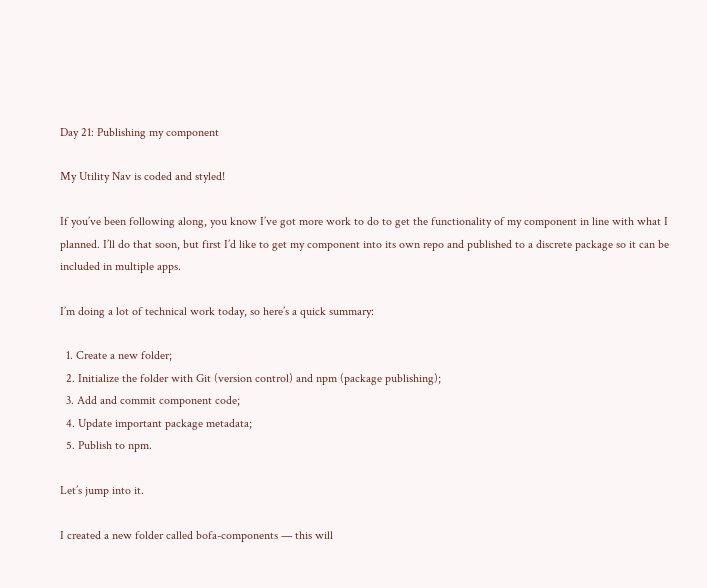Day 21: Publishing my component

My Utility Nav is coded and styled!

If you’ve been following along, you know I’ve got more work to do to get the functionality of my component in line with what I planned. I’ll do that soon, but first I’d like to get my component into its own repo and published to a discrete package so it can be included in multiple apps.

I’m doing a lot of technical work today, so here’s a quick summary:

  1. Create a new folder;
  2. Initialize the folder with Git (version control) and npm (package publishing);
  3. Add and commit component code;
  4. Update important package metadata;
  5. Publish to npm.

Let’s jump into it.

I created a new folder called bofa-components — this will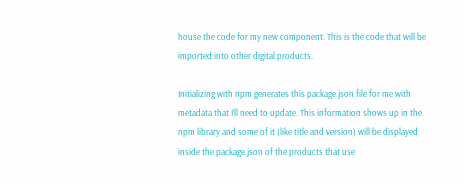house the code for my new component. This is the code that will be imported into other digital products.

Initializing with npm generates this package.json file for me with metadata that I’ll need to update. This information shows up in the npm library and some of it (like title and version) will be displayed inside the package.json of the products that use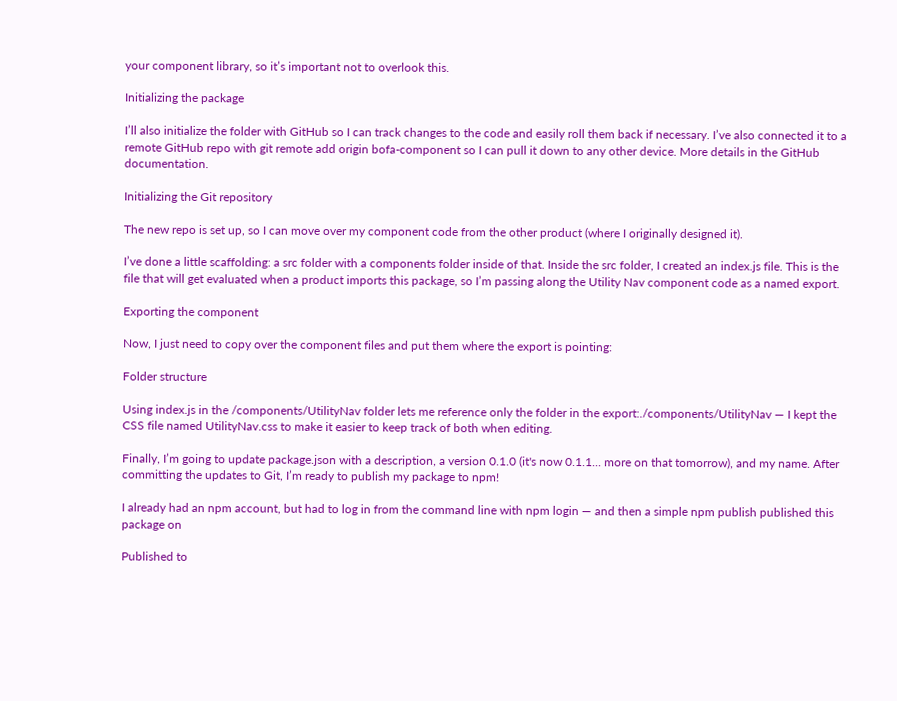your component library, so it’s important not to overlook this.

Initializing the package

I’ll also initialize the folder with GitHub so I can track changes to the code and easily roll them back if necessary. I’ve also connected it to a remote GitHub repo with git remote add origin bofa-component so I can pull it down to any other device. More details in the GitHub documentation.

Initializing the Git repository

The new repo is set up, so I can move over my component code from the other product (where I originally designed it).

I’ve done a little scaffolding: a src folder with a components folder inside of that. Inside the src folder, I created an index.js file. This is the file that will get evaluated when a product imports this package, so I’m passing along the Utility Nav component code as a named export.

Exporting the component

Now, I just need to copy over the component files and put them where the export is pointing:

Folder structure

Using index.js in the /components/UtilityNav folder lets me reference only the folder in the export:./components/UtilityNav — I kept the CSS file named UtilityNav.css to make it easier to keep track of both when editing.

Finally, I’m going to update package.json with a description, a version 0.1.0 (it's now 0.1.1... more on that tomorrow), and my name. After committing the updates to Git, I’m ready to publish my package to npm!

I already had an npm account, but had to log in from the command line with npm login — and then a simple npm publish published this package on

Published to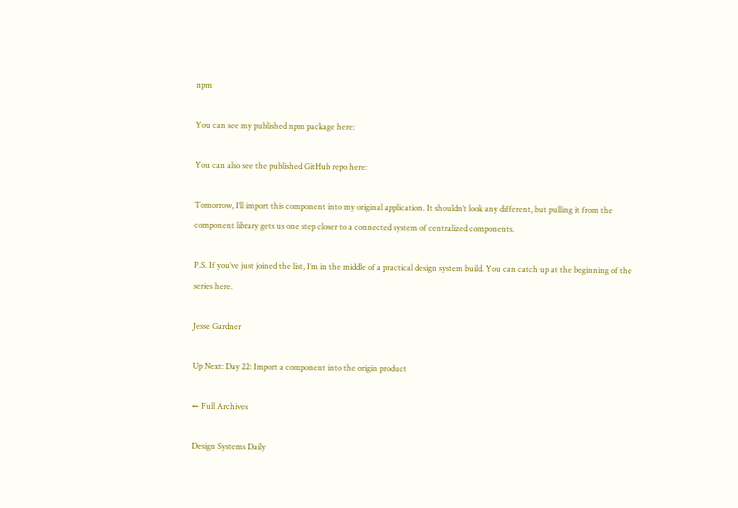npm

You can see my published npm package here:

You can also see the published GitHub repo here:

Tomorrow, I’ll import this component into my original application. It shouldn’t look any different, but pulling it from the component library gets us one step closer to a connected system of centralized components.

P.S. If you’ve just joined the list, I’m in the middle of a practical design system build. You can catch up at the beginning of the series here.

Jesse Gardner

Up Next: Day 22: Import a component into the origin product

← Full Archives

Design Systems Daily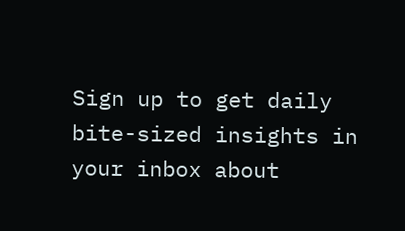Sign up to get daily bite-sized insights in your inbox about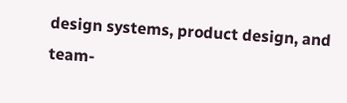design systems, product design, and team-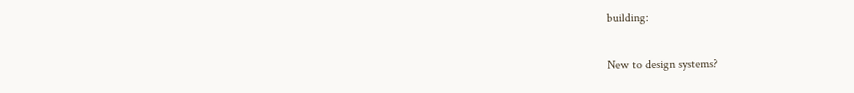building:

New to design systems?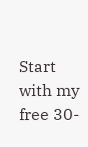Start with my free 30-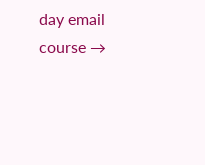day email course →